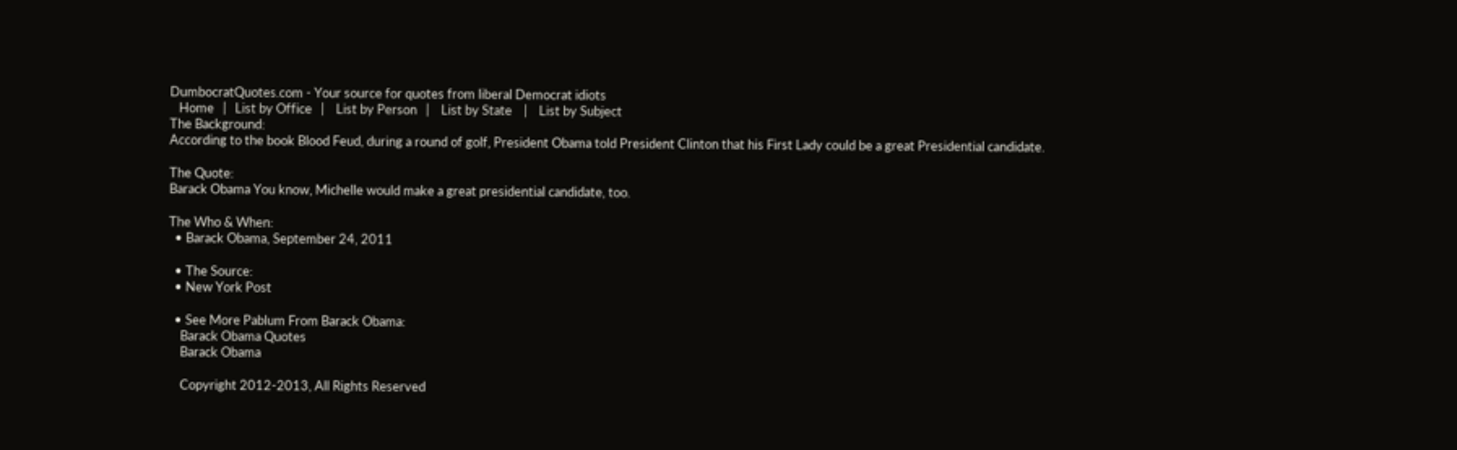DumbocratQuotes.com - Your source for quotes from liberal Democrat idiots
   Home   |   List by Office   |    List by Person   |    List by State    |    List by Subject
The Background:
According to the book Blood Feud, during a round of golf, President Obama told President Clinton that his First Lady could be a great Presidential candidate.

The Quote:
Barack Obama You know, Michelle would make a great presidential candidate, too.

The Who & When:
  • Barack Obama, September 24, 2011

  • The Source:
  • New York Post

  • See More Pablum From Barack Obama:
    Barack Obama Quotes
    Barack Obama

    Copyright 2012-2013, All Rights Reserved